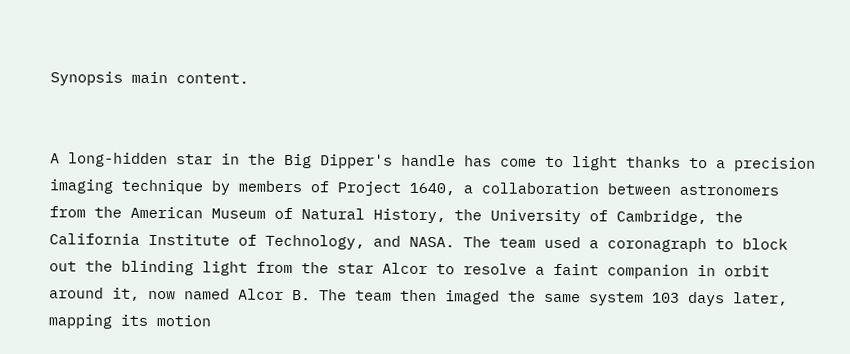Synopsis main content.


A long-hidden star in the Big Dipper's handle has come to light thanks to a precision imaging technique by members of Project 1640, a collaboration between astronomers from the American Museum of Natural History, the University of Cambridge, the California Institute of Technology, and NASA. The team used a coronagraph to block out the blinding light from the star Alcor to resolve a faint companion in orbit around it, now named Alcor B. The team then imaged the same system 103 days later, mapping its motion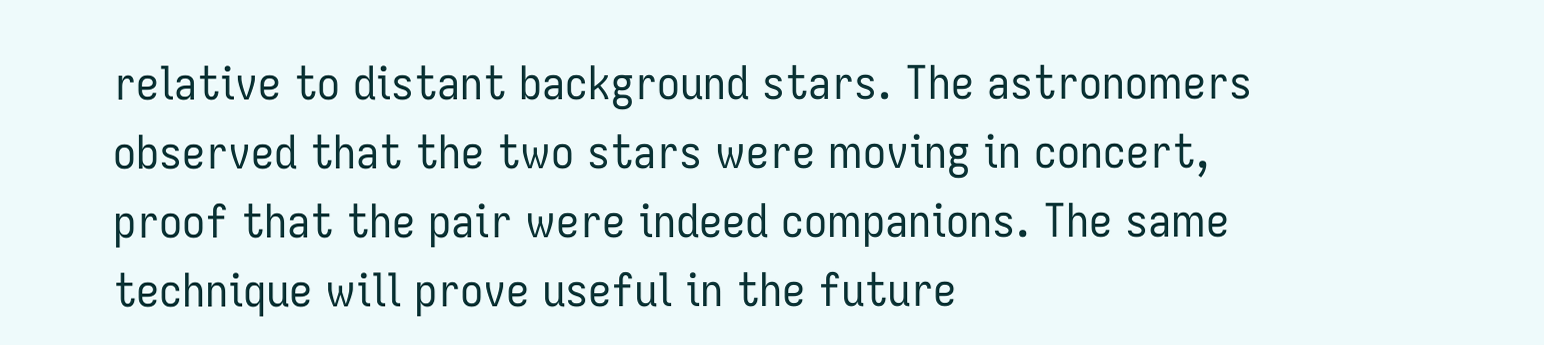relative to distant background stars. The astronomers observed that the two stars were moving in concert, proof that the pair were indeed companions. The same technique will prove useful in the future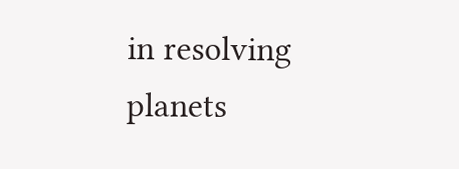in resolving planets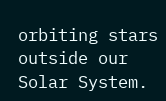orbiting stars outside our Solar System.